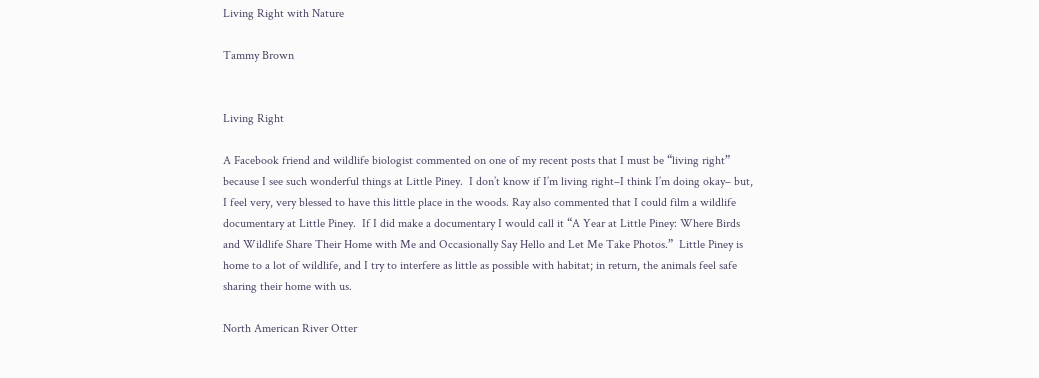Living Right with Nature

Tammy Brown


Living Right

A Facebook friend and wildlife biologist commented on one of my recent posts that I must be “living right”  because I see such wonderful things at Little Piney.  I don’t know if I’m living right–I think I’m doing okay– but, I feel very, very blessed to have this little place in the woods. Ray also commented that I could film a wildlife documentary at Little Piney.  If I did make a documentary I would call it “A Year at Little Piney: Where Birds and Wildlife Share Their Home with Me and Occasionally Say Hello and Let Me Take Photos.”  Little Piney is home to a lot of wildlife, and I try to interfere as little as possible with habitat; in return, the animals feel safe sharing their home with us.

North American River Otter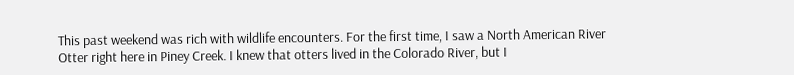This past weekend was rich with wildlife encounters. For the first time, I saw a North American River Otter right here in Piney Creek. I knew that otters lived in the Colorado River, but I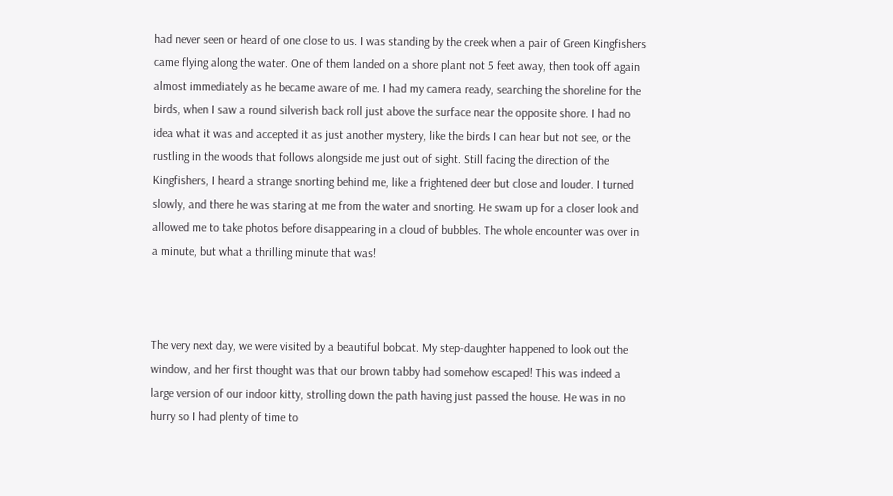had never seen or heard of one close to us. I was standing by the creek when a pair of Green Kingfishers came flying along the water. One of them landed on a shore plant not 5 feet away, then took off again almost immediately as he became aware of me. I had my camera ready, searching the shoreline for the birds, when I saw a round silverish back roll just above the surface near the opposite shore. I had no idea what it was and accepted it as just another mystery, like the birds I can hear but not see, or the rustling in the woods that follows alongside me just out of sight. Still facing the direction of the Kingfishers, I heard a strange snorting behind me, like a frightened deer but close and louder. I turned slowly, and there he was staring at me from the water and snorting. He swam up for a closer look and allowed me to take photos before disappearing in a cloud of bubbles. The whole encounter was over in a minute, but what a thrilling minute that was!



The very next day, we were visited by a beautiful bobcat. My step-daughter happened to look out the window, and her first thought was that our brown tabby had somehow escaped! This was indeed a large version of our indoor kitty, strolling down the path having just passed the house. He was in no hurry so I had plenty of time to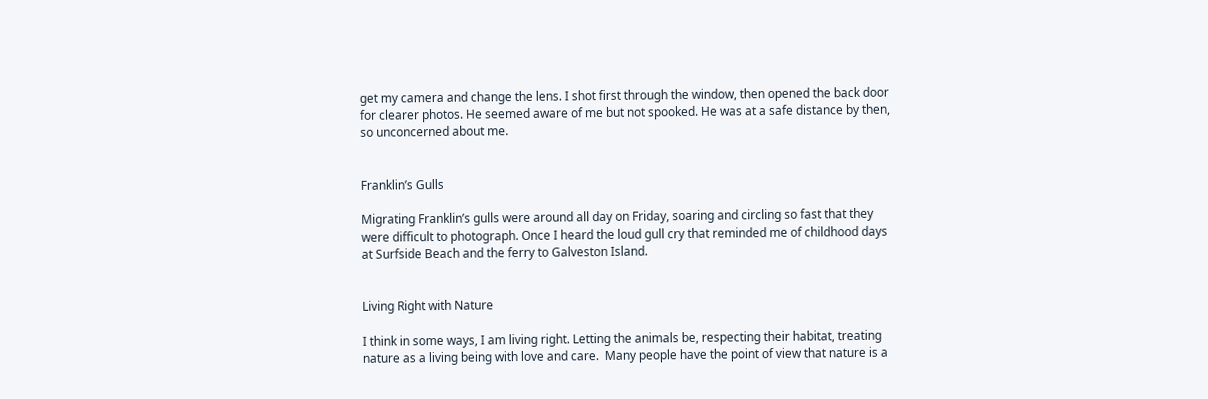get my camera and change the lens. I shot first through the window, then opened the back door for clearer photos. He seemed aware of me but not spooked. He was at a safe distance by then, so unconcerned about me.


Franklin’s Gulls

Migrating Franklin’s gulls were around all day on Friday, soaring and circling so fast that they were difficult to photograph. Once I heard the loud gull cry that reminded me of childhood days at Surfside Beach and the ferry to Galveston Island.


Living Right with Nature

I think in some ways, I am living right. Letting the animals be, respecting their habitat, treating nature as a living being with love and care.  Many people have the point of view that nature is a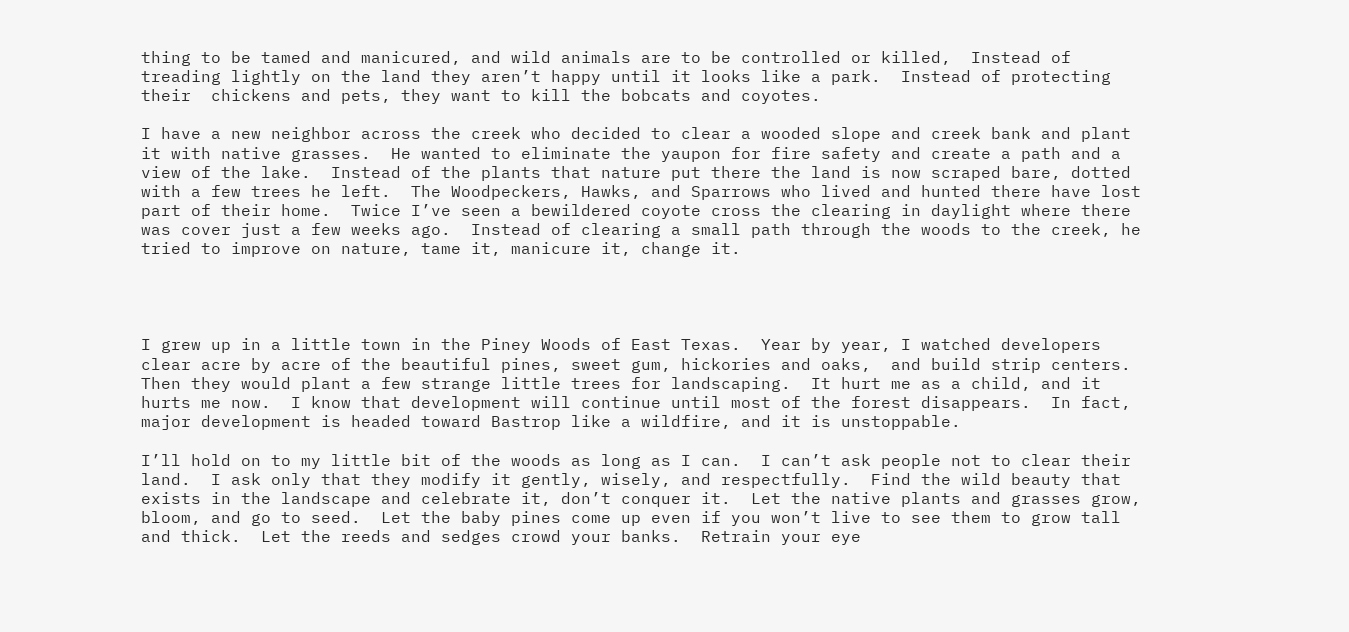thing to be tamed and manicured, and wild animals are to be controlled or killed,  Instead of treading lightly on the land they aren’t happy until it looks like a park.  Instead of protecting their  chickens and pets, they want to kill the bobcats and coyotes.

I have a new neighbor across the creek who decided to clear a wooded slope and creek bank and plant it with native grasses.  He wanted to eliminate the yaupon for fire safety and create a path and a view of the lake.  Instead of the plants that nature put there the land is now scraped bare, dotted with a few trees he left.  The Woodpeckers, Hawks, and Sparrows who lived and hunted there have lost part of their home.  Twice I’ve seen a bewildered coyote cross the clearing in daylight where there was cover just a few weeks ago.  Instead of clearing a small path through the woods to the creek, he tried to improve on nature, tame it, manicure it, change it.




I grew up in a little town in the Piney Woods of East Texas.  Year by year, I watched developers clear acre by acre of the beautiful pines, sweet gum, hickories and oaks,  and build strip centers.  Then they would plant a few strange little trees for landscaping.  It hurt me as a child, and it hurts me now.  I know that development will continue until most of the forest disappears.  In fact, major development is headed toward Bastrop like a wildfire, and it is unstoppable.

I’ll hold on to my little bit of the woods as long as I can.  I can’t ask people not to clear their land.  I ask only that they modify it gently, wisely, and respectfully.  Find the wild beauty that exists in the landscape and celebrate it, don’t conquer it.  Let the native plants and grasses grow, bloom, and go to seed.  Let the baby pines come up even if you won’t live to see them to grow tall and thick.  Let the reeds and sedges crowd your banks.  Retrain your eye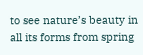to see nature’s beauty in all its forms from spring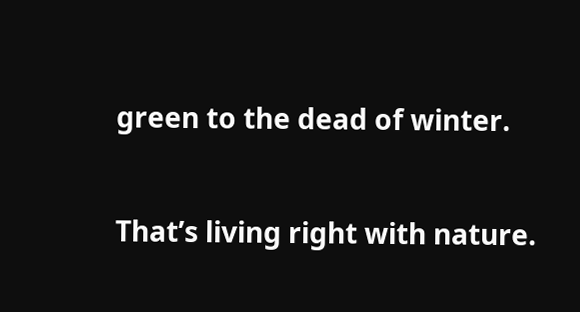green to the dead of winter.

That’s living right with nature.